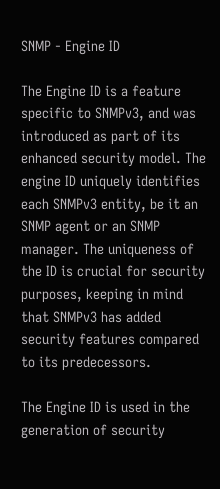SNMP - Engine ID

The Engine ID is a feature specific to SNMPv3, and was introduced as part of its enhanced security model. The engine ID uniquely identifies each SNMPv3 entity, be it an SNMP agent or an SNMP manager. The uniqueness of the ID is crucial for security purposes, keeping in mind that SNMPv3 has added security features compared to its predecessors.

The Engine ID is used in the generation of security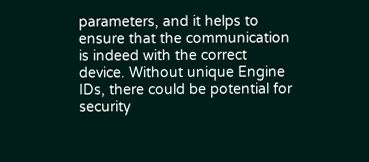parameters, and it helps to ensure that the communication is indeed with the correct device. Without unique Engine IDs, there could be potential for security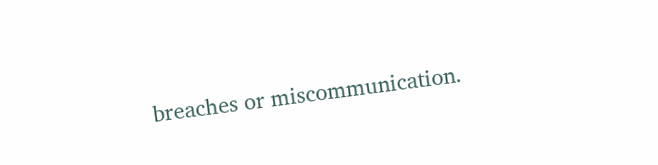breaches or miscommunication.